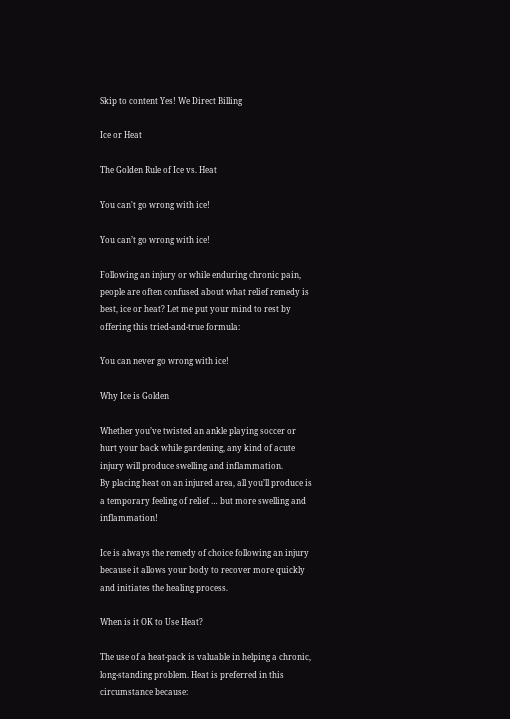Skip to content Yes! We Direct Billing

Ice or Heat

The Golden Rule of Ice vs. Heat

You can't go wrong with ice!

You can’t go wrong with ice!

Following an injury or while enduring chronic pain, people are often confused about what relief remedy is best, ice or heat? Let me put your mind to rest by offering this tried-and-true formula:

You can never go wrong with ice!

Why Ice is Golden

Whether you’ve twisted an ankle playing soccer or hurt your back while gardening, any kind of acute injury will produce swelling and inflammation.
By placing heat on an injured area, all you’ll produce is a temporary feeling of relief … but more swelling and inflammation!

Ice is always the remedy of choice following an injury because it allows your body to recover more quickly and initiates the healing process.

When is it OK to Use Heat?

The use of a heat-pack is valuable in helping a chronic, long-standing problem. Heat is preferred in this circumstance because: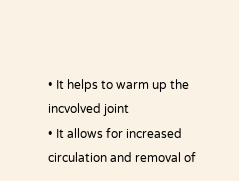• It helps to warm up the incvolved joint
• It allows for increased circulation and removal of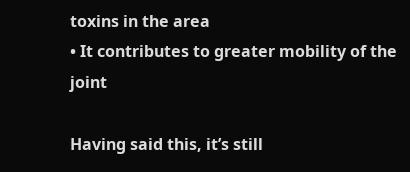toxins in the area
• It contributes to greater mobility of the joint

Having said this, it’s still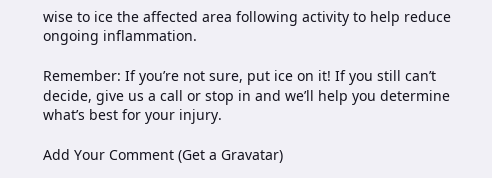wise to ice the affected area following activity to help reduce ongoing inflammation.

Remember: If you’re not sure, put ice on it! If you still can’t decide, give us a call or stop in and we’ll help you determine what’s best for your injury.

Add Your Comment (Get a Gravatar)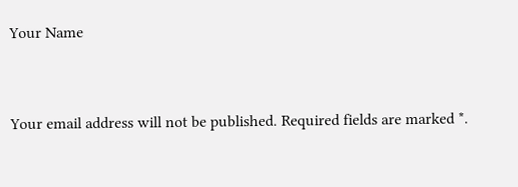Your Name


Your email address will not be published. Required fields are marked *.